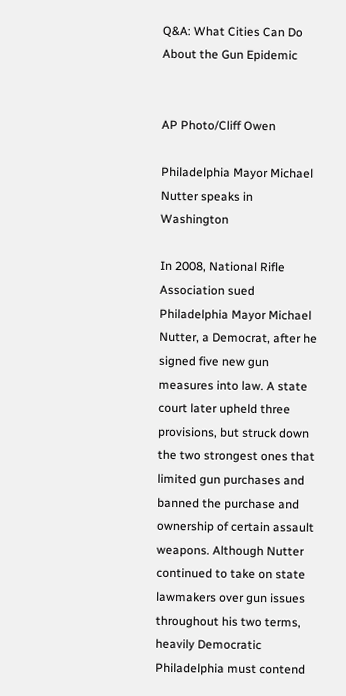Q&A: What Cities Can Do About the Gun Epidemic


AP Photo/Cliff Owen

Philadelphia Mayor Michael Nutter speaks in Washington

In 2008, National Rifle Association sued Philadelphia Mayor Michael Nutter, a Democrat, after he signed five new gun measures into law. A state court later upheld three provisions, but struck down the two strongest ones that limited gun purchases and banned the purchase and ownership of certain assault weapons. Although Nutter continued to take on state lawmakers over gun issues throughout his two terms, heavily Democratic Philadelphia must contend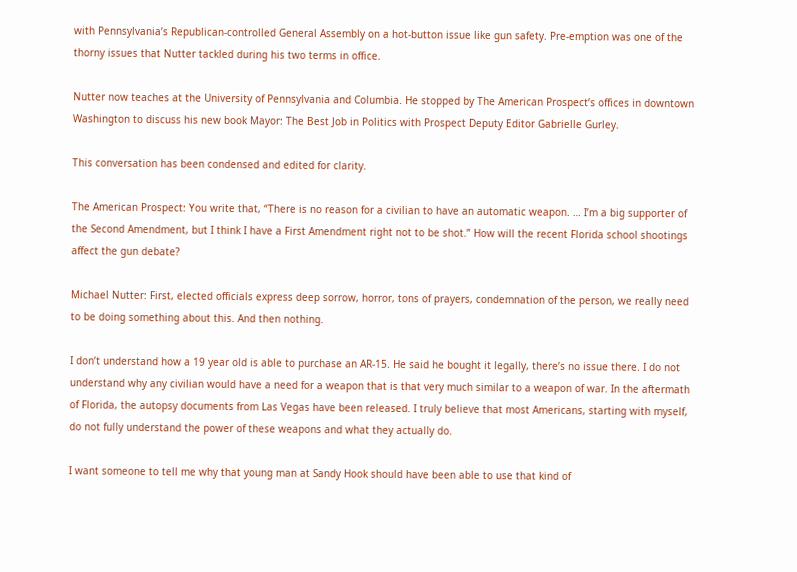with Pennsylvania’s Republican-controlled General Assembly on a hot-button issue like gun safety. Pre-emption was one of the thorny issues that Nutter tackled during his two terms in office.

Nutter now teaches at the University of Pennsylvania and Columbia. He stopped by The American Prospect’s offices in downtown Washington to discuss his new book Mayor: The Best Job in Politics with Prospect Deputy Editor Gabrielle Gurley.

This conversation has been condensed and edited for clarity.

The American Prospect: You write that, “There is no reason for a civilian to have an automatic weapon. … I’m a big supporter of the Second Amendment, but I think I have a First Amendment right not to be shot.” How will the recent Florida school shootings affect the gun debate?

Michael Nutter: First, elected officials express deep sorrow, horror, tons of prayers, condemnation of the person, we really need to be doing something about this. And then nothing.

I don’t understand how a 19 year old is able to purchase an AR-15. He said he bought it legally, there’s no issue there. I do not understand why any civilian would have a need for a weapon that is that very much similar to a weapon of war. In the aftermath of Florida, the autopsy documents from Las Vegas have been released. I truly believe that most Americans, starting with myself, do not fully understand the power of these weapons and what they actually do.

I want someone to tell me why that young man at Sandy Hook should have been able to use that kind of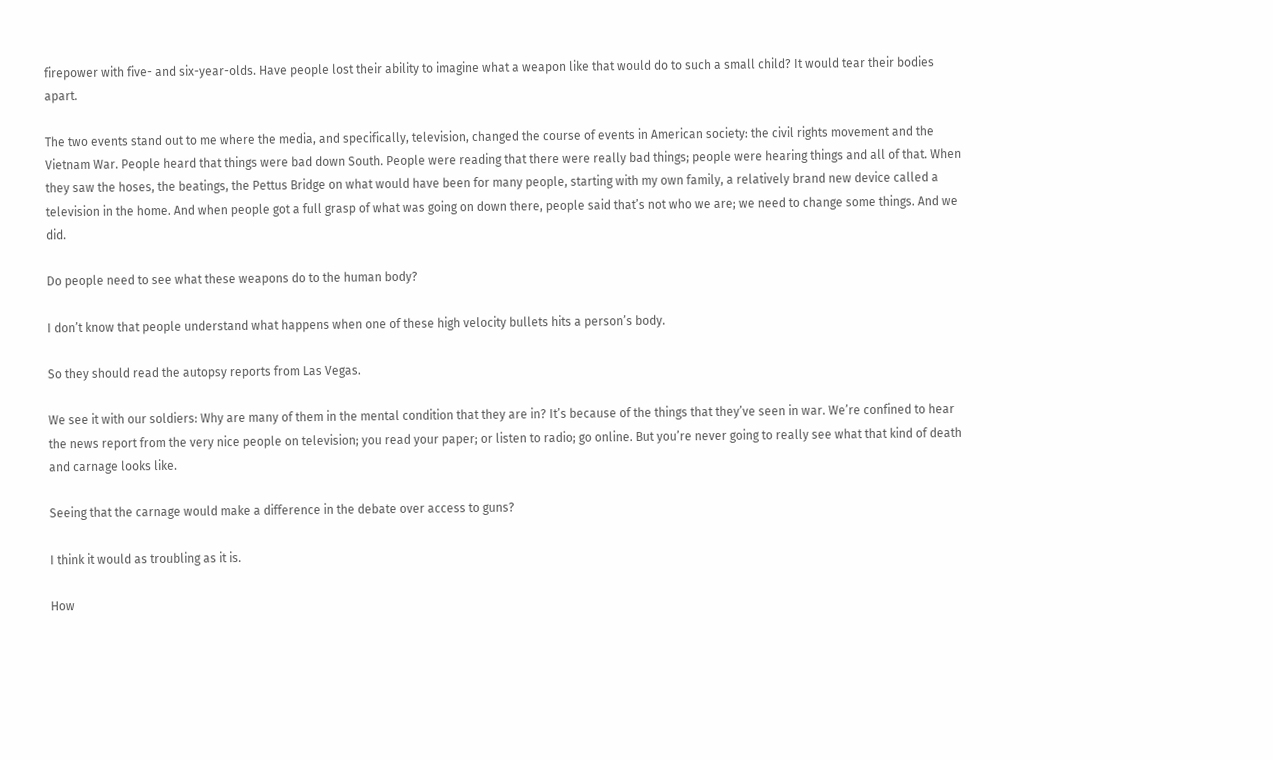firepower with five- and six-year-olds. Have people lost their ability to imagine what a weapon like that would do to such a small child? It would tear their bodies apart.

The two events stand out to me where the media, and specifically, television, changed the course of events in American society: the civil rights movement and the Vietnam War. People heard that things were bad down South. People were reading that there were really bad things; people were hearing things and all of that. When they saw the hoses, the beatings, the Pettus Bridge on what would have been for many people, starting with my own family, a relatively brand new device called a television in the home. And when people got a full grasp of what was going on down there, people said that’s not who we are; we need to change some things. And we did.

Do people need to see what these weapons do to the human body?

I don’t know that people understand what happens when one of these high velocity bullets hits a person’s body.

So they should read the autopsy reports from Las Vegas.

We see it with our soldiers: Why are many of them in the mental condition that they are in? It’s because of the things that they’ve seen in war. We’re confined to hear the news report from the very nice people on television; you read your paper; or listen to radio; go online. But you’re never going to really see what that kind of death and carnage looks like.

Seeing that the carnage would make a difference in the debate over access to guns?

I think it would as troubling as it is.

How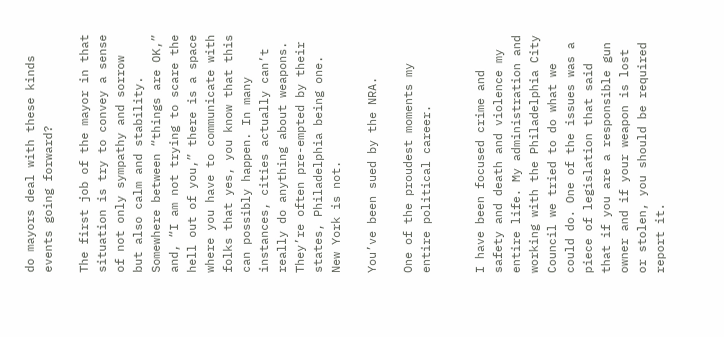do mayors deal with these kinds events going forward?

The first job of the mayor in that situation is try to convey a sense of not only sympathy and sorrow but also calm and stability. Somewhere between “things are OK,” and, “I am not trying to scare the hell out of you,” there is a space where you have to communicate with folks that yes, you know that this can possibly happen. In many instances, cities actually can’t really do anything about weapons. They’re often pre-empted by their states, Philadelphia being one. New York is not.

You’ve been sued by the NRA.

One of the proudest moments my entire political career.


I have been focused crime and safety and death and violence my entire life. My administration and working with the Philadelphia City Council we tried to do what we could do. One of the issues was a piece of legislation that said that if you are a responsible gun owner and if your weapon is lost or stolen, you should be required report it.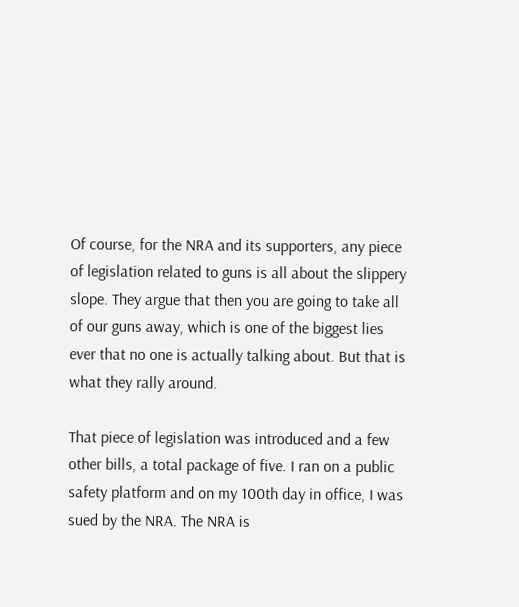Of course, for the NRA and its supporters, any piece of legislation related to guns is all about the slippery slope. They argue that then you are going to take all of our guns away, which is one of the biggest lies ever that no one is actually talking about. But that is what they rally around.

That piece of legislation was introduced and a few other bills, a total package of five. I ran on a public safety platform and on my 100th day in office, I was sued by the NRA. The NRA is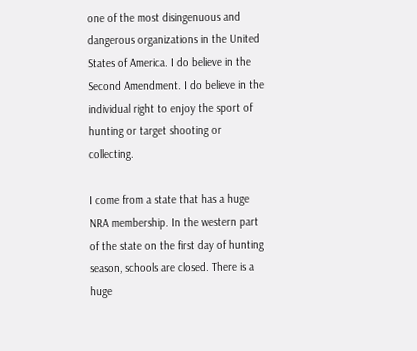one of the most disingenuous and dangerous organizations in the United States of America. I do believe in the Second Amendment. I do believe in the individual right to enjoy the sport of hunting or target shooting or collecting.

I come from a state that has a huge NRA membership. In the western part of the state on the first day of hunting season, schools are closed. There is a huge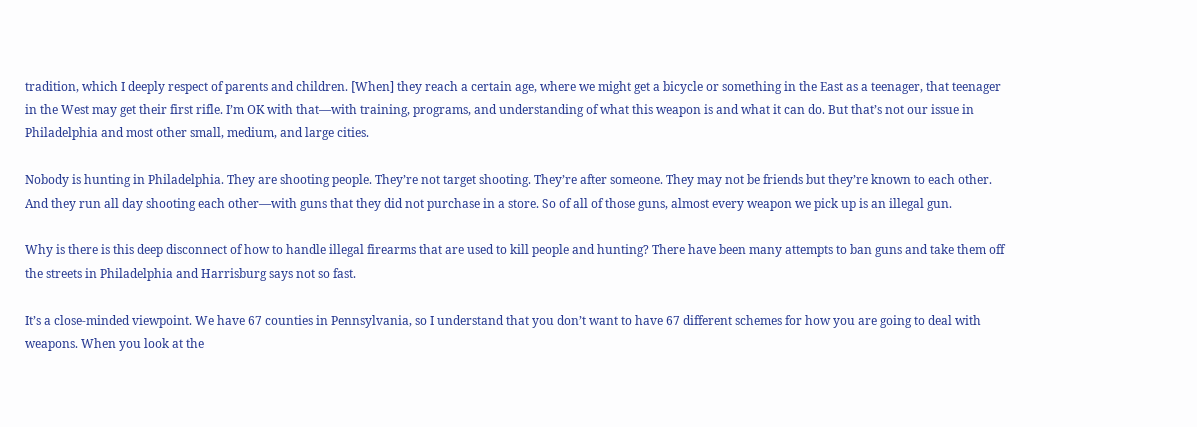tradition, which I deeply respect of parents and children. [When] they reach a certain age, where we might get a bicycle or something in the East as a teenager, that teenager in the West may get their first rifle. I’m OK with that—with training, programs, and understanding of what this weapon is and what it can do. But that’s not our issue in Philadelphia and most other small, medium, and large cities.

Nobody is hunting in Philadelphia. They are shooting people. They’re not target shooting. They’re after someone. They may not be friends but they’re known to each other. And they run all day shooting each other—with guns that they did not purchase in a store. So of all of those guns, almost every weapon we pick up is an illegal gun.

Why is there is this deep disconnect of how to handle illegal firearms that are used to kill people and hunting? There have been many attempts to ban guns and take them off the streets in Philadelphia and Harrisburg says not so fast.

It’s a close-minded viewpoint. We have 67 counties in Pennsylvania, so I understand that you don’t want to have 67 different schemes for how you are going to deal with weapons. When you look at the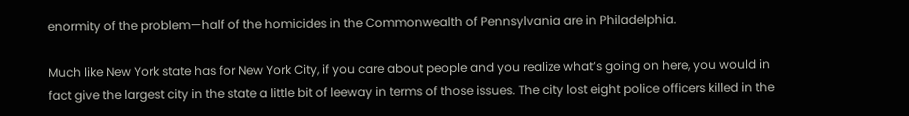enormity of the problem—half of the homicides in the Commonwealth of Pennsylvania are in Philadelphia.

Much like New York state has for New York City, if you care about people and you realize what’s going on here, you would in fact give the largest city in the state a little bit of leeway in terms of those issues. The city lost eight police officers killed in the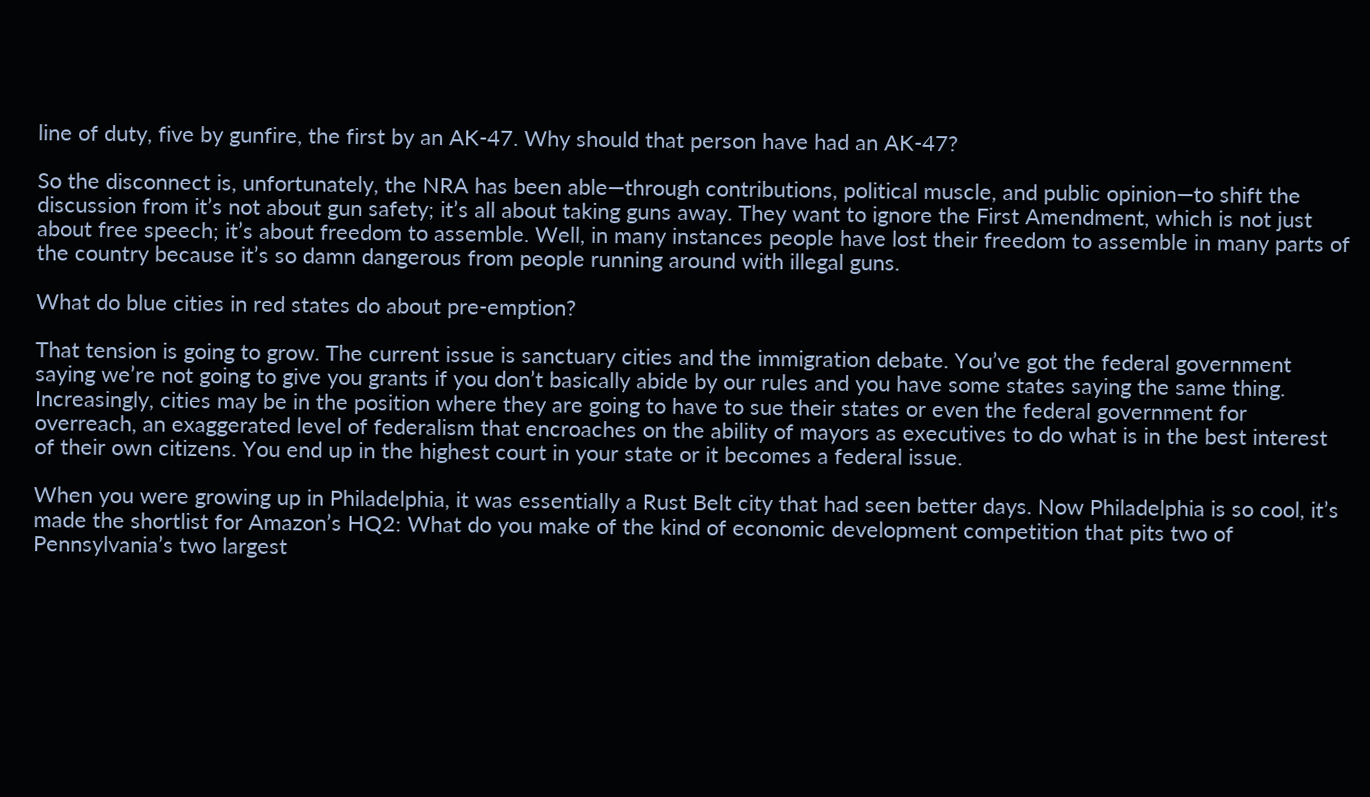line of duty, five by gunfire, the first by an AK-47. Why should that person have had an AK-47?

So the disconnect is, unfortunately, the NRA has been able—through contributions, political muscle, and public opinion—to shift the discussion from it’s not about gun safety; it’s all about taking guns away. They want to ignore the First Amendment, which is not just about free speech; it’s about freedom to assemble. Well, in many instances people have lost their freedom to assemble in many parts of the country because it’s so damn dangerous from people running around with illegal guns.

What do blue cities in red states do about pre-emption?

That tension is going to grow. The current issue is sanctuary cities and the immigration debate. You’ve got the federal government saying we’re not going to give you grants if you don’t basically abide by our rules and you have some states saying the same thing. Increasingly, cities may be in the position where they are going to have to sue their states or even the federal government for overreach, an exaggerated level of federalism that encroaches on the ability of mayors as executives to do what is in the best interest of their own citizens. You end up in the highest court in your state or it becomes a federal issue.

When you were growing up in Philadelphia, it was essentially a Rust Belt city that had seen better days. Now Philadelphia is so cool, it’s made the shortlist for Amazon’s HQ2: What do you make of the kind of economic development competition that pits two of Pennsylvania’s two largest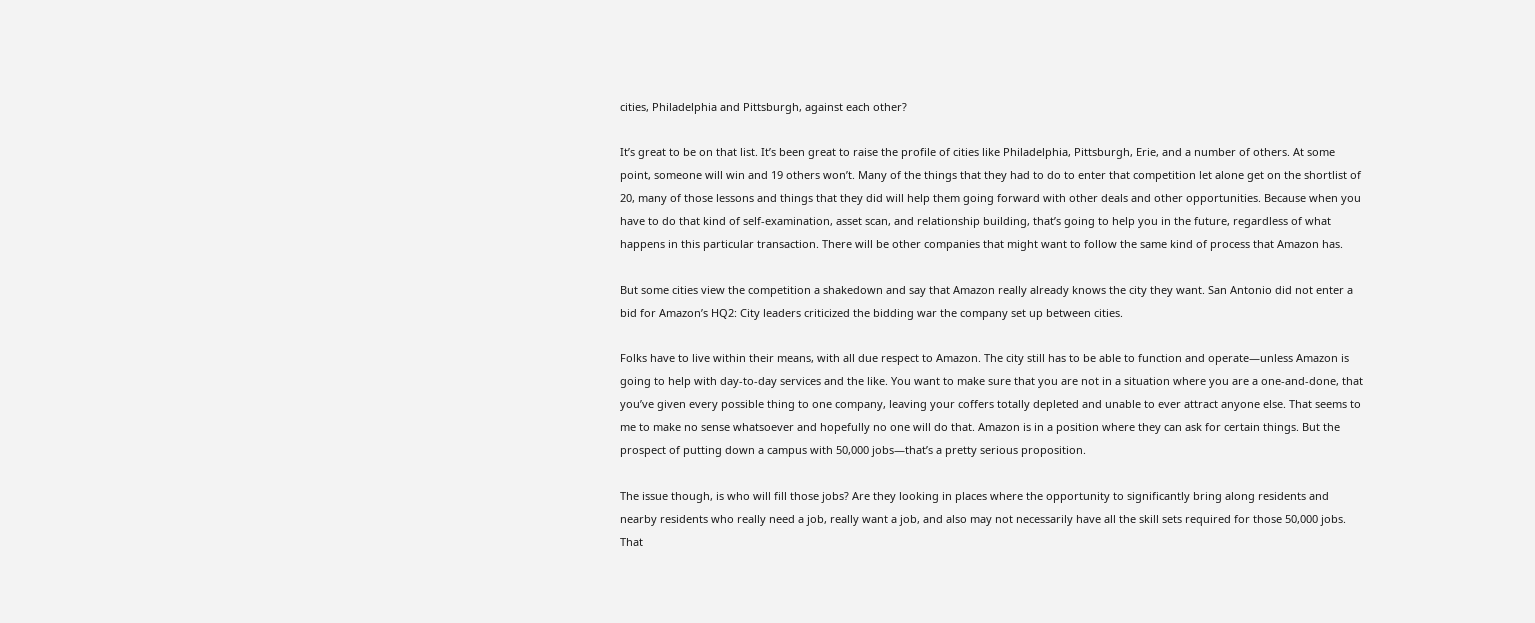cities, Philadelphia and Pittsburgh, against each other?

It’s great to be on that list. It’s been great to raise the profile of cities like Philadelphia, Pittsburgh, Erie, and a number of others. At some point, someone will win and 19 others won’t. Many of the things that they had to do to enter that competition let alone get on the shortlist of 20, many of those lessons and things that they did will help them going forward with other deals and other opportunities. Because when you have to do that kind of self-examination, asset scan, and relationship building, that’s going to help you in the future, regardless of what happens in this particular transaction. There will be other companies that might want to follow the same kind of process that Amazon has.

But some cities view the competition a shakedown and say that Amazon really already knows the city they want. San Antonio did not enter a bid for Amazon’s HQ2: City leaders criticized the bidding war the company set up between cities.

Folks have to live within their means, with all due respect to Amazon. The city still has to be able to function and operate—unless Amazon is going to help with day-to-day services and the like. You want to make sure that you are not in a situation where you are a one-and-done, that you’ve given every possible thing to one company, leaving your coffers totally depleted and unable to ever attract anyone else. That seems to me to make no sense whatsoever and hopefully no one will do that. Amazon is in a position where they can ask for certain things. But the prospect of putting down a campus with 50,000 jobs—that’s a pretty serious proposition.

The issue though, is who will fill those jobs? Are they looking in places where the opportunity to significantly bring along residents and nearby residents who really need a job, really want a job, and also may not necessarily have all the skill sets required for those 50,000 jobs. That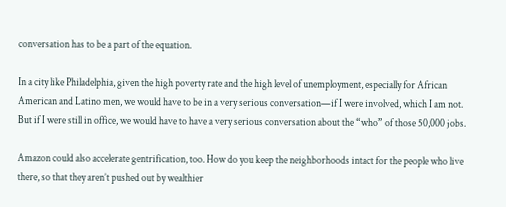conversation has to be a part of the equation.

In a city like Philadelphia, given the high poverty rate and the high level of unemployment, especially for African American and Latino men, we would have to be in a very serious conversation—if I were involved, which I am not. But if I were still in office, we would have to have a very serious conversation about the “who” of those 50,000 jobs.

Amazon could also accelerate gentrification, too. How do you keep the neighborhoods intact for the people who live there, so that they aren’t pushed out by wealthier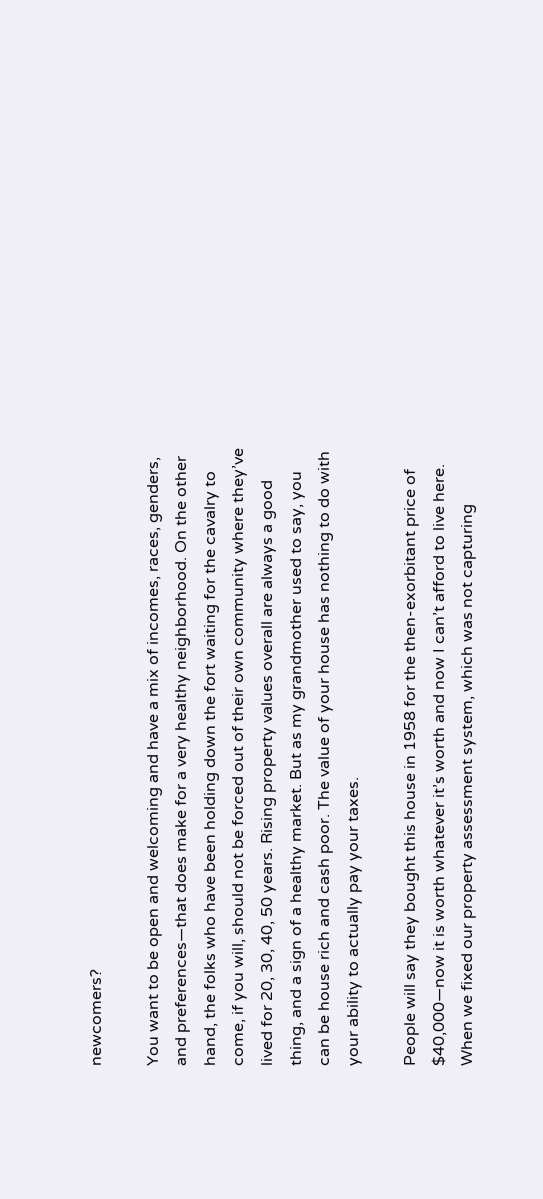newcomers?

You want to be open and welcoming and have a mix of incomes, races, genders, and preferences—that does make for a very healthy neighborhood. On the other hand, the folks who have been holding down the fort waiting for the cavalry to come, if you will, should not be forced out of their own community where they’ve lived for 20, 30, 40, 50 years. Rising property values overall are always a good thing, and a sign of a healthy market. But as my grandmother used to say, you can be house rich and cash poor. The value of your house has nothing to do with your ability to actually pay your taxes.

People will say they bought this house in 1958 for the then-exorbitant price of $40,000—now it is worth whatever it’s worth and now I can’t afford to live here. When we fixed our property assessment system, which was not capturing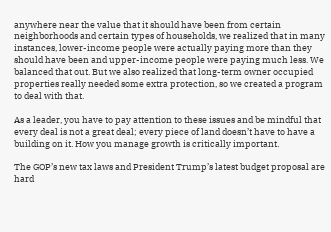anywhere near the value that it should have been from certain neighborhoods and certain types of households, we realized that in many instances, lower-income people were actually paying more than they should have been and upper-income people were paying much less. We balanced that out. But we also realized that long-term owner occupied properties really needed some extra protection, so we created a program to deal with that.

As a leader, you have to pay attention to these issues and be mindful that every deal is not a great deal; every piece of land doesn’t have to have a building on it. How you manage growth is critically important.

The GOP’s new tax laws and President Trump’s latest budget proposal are hard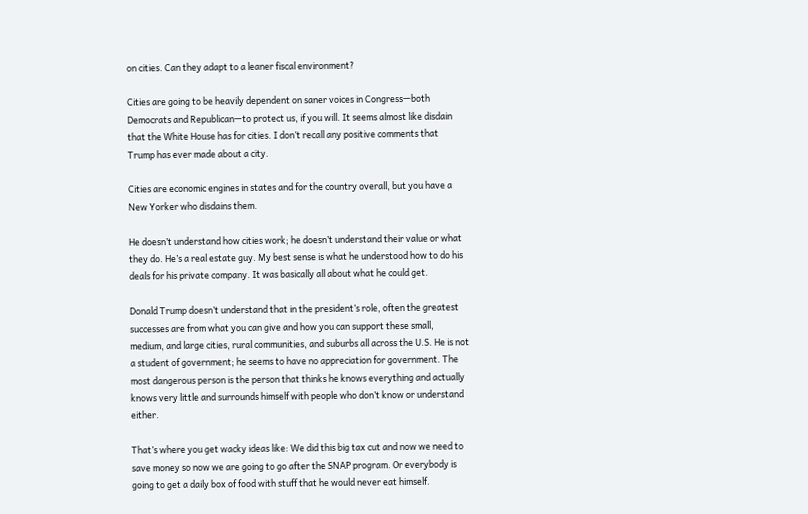on cities. Can they adapt to a leaner fiscal environment?

Cities are going to be heavily dependent on saner voices in Congress—both Democrats and Republican—to protect us, if you will. It seems almost like disdain that the White House has for cities. I don’t recall any positive comments that Trump has ever made about a city.

Cities are economic engines in states and for the country overall, but you have a New Yorker who disdains them.

He doesn’t understand how cities work; he doesn’t understand their value or what they do. He’s a real estate guy. My best sense is what he understood how to do his deals for his private company. It was basically all about what he could get.

Donald Trump doesn’t understand that in the president’s role, often the greatest successes are from what you can give and how you can support these small, medium, and large cities, rural communities, and suburbs all across the U.S. He is not a student of government; he seems to have no appreciation for government. The most dangerous person is the person that thinks he knows everything and actually knows very little and surrounds himself with people who don’t know or understand either.

That’s where you get wacky ideas like: We did this big tax cut and now we need to save money so now we are going to go after the SNAP program. Or everybody is going to get a daily box of food with stuff that he would never eat himself.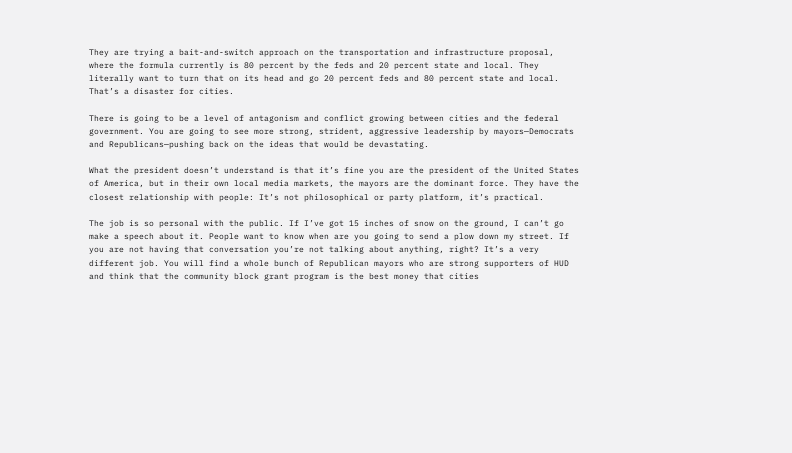They are trying a bait-and-switch approach on the transportation and infrastructure proposal, where the formula currently is 80 percent by the feds and 20 percent state and local. They literally want to turn that on its head and go 20 percent feds and 80 percent state and local. That’s a disaster for cities.

There is going to be a level of antagonism and conflict growing between cities and the federal government. You are going to see more strong, strident, aggressive leadership by mayors—Democrats and Republicans—pushing back on the ideas that would be devastating.

What the president doesn’t understand is that it’s fine you are the president of the United States of America, but in their own local media markets, the mayors are the dominant force. They have the closest relationship with people: It’s not philosophical or party platform, it’s practical.

The job is so personal with the public. If I’ve got 15 inches of snow on the ground, I can’t go make a speech about it. People want to know when are you going to send a plow down my street. If you are not having that conversation you’re not talking about anything, right? It’s a very different job. You will find a whole bunch of Republican mayors who are strong supporters of HUD and think that the community block grant program is the best money that cities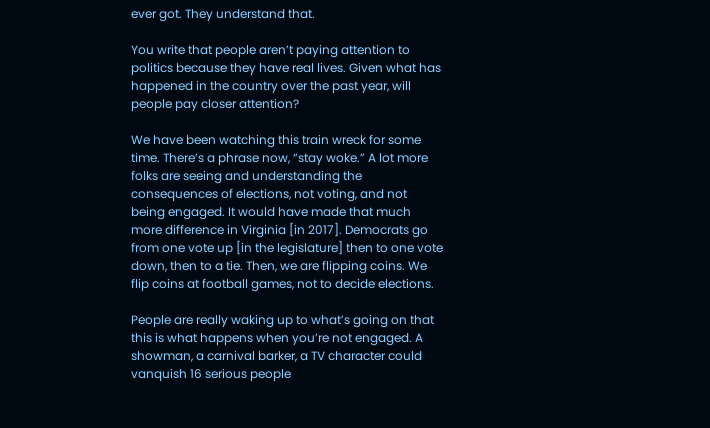ever got. They understand that.

You write that people aren’t paying attention to politics because they have real lives. Given what has happened in the country over the past year, will people pay closer attention?

We have been watching this train wreck for some time. There’s a phrase now, “stay woke.” A lot more folks are seeing and understanding the consequences of elections, not voting, and not being engaged. It would have made that much more difference in Virginia [in 2017]. Democrats go from one vote up [in the legislature] then to one vote down, then to a tie. Then, we are flipping coins. We flip coins at football games, not to decide elections.

People are really waking up to what’s going on that this is what happens when you’re not engaged. A showman, a carnival barker, a TV character could vanquish 16 serious people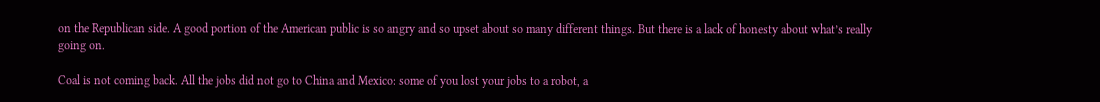on the Republican side. A good portion of the American public is so angry and so upset about so many different things. But there is a lack of honesty about what’s really going on.

Coal is not coming back. All the jobs did not go to China and Mexico: some of you lost your jobs to a robot, a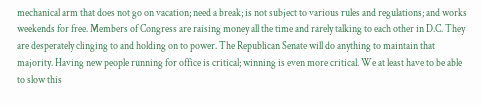mechanical arm that does not go on vacation; need a break; is not subject to various rules and regulations; and works weekends for free. Members of Congress are raising money all the time and rarely talking to each other in D.C. They are desperately clinging to and holding on to power. The Republican Senate will do anything to maintain that majority. Having new people running for office is critical; winning is even more critical. We at least have to be able to slow this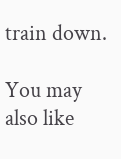train down.

You may also like